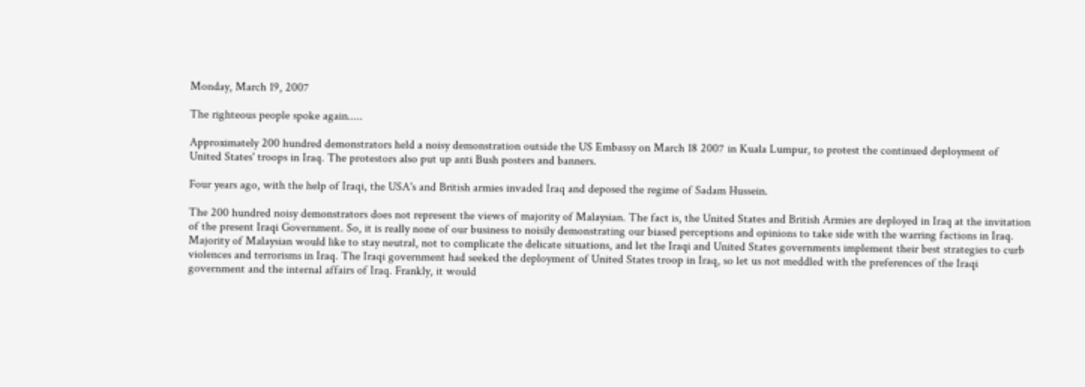Monday, March 19, 2007

The righteous people spoke again.....

Approximately 200 hundred demonstrators held a noisy demonstration outside the US Embassy on March 18 2007 in Kuala Lumpur, to protest the continued deployment of United States' troops in Iraq. The protestors also put up anti Bush posters and banners.

Four years ago, with the help of Iraqi, the USA's and British armies invaded Iraq and deposed the regime of Sadam Hussein.

The 200 hundred noisy demonstrators does not represent the views of majority of Malaysian. The fact is, the United States and British Armies are deployed in Iraq at the invitation of the present Iraqi Government. So, it is really none of our business to noisily demonstrating our biased perceptions and opinions to take side with the warring factions in Iraq. Majority of Malaysian would like to stay neutral, not to complicate the delicate situations, and let the Iraqi and United States governments implement their best strategies to curb violences and terrorisms in Iraq. The Iraqi government had seeked the deployment of United States troop in Iraq, so let us not meddled with the preferences of the Iraqi government and the internal affairs of Iraq. Frankly, it would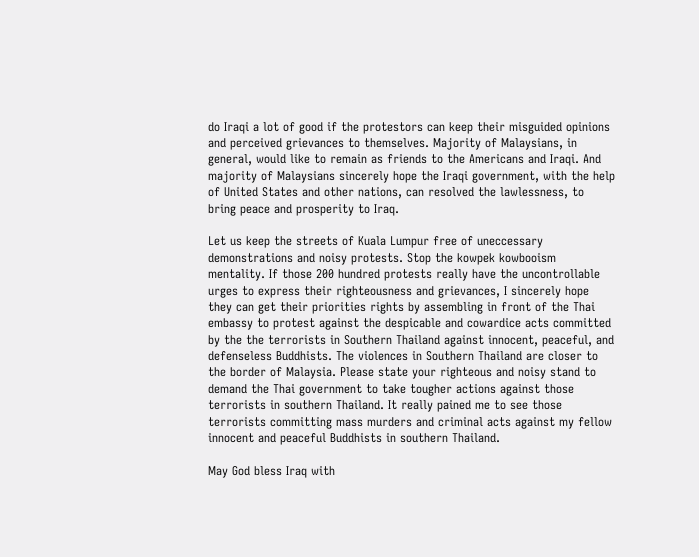do Iraqi a lot of good if the protestors can keep their misguided opinions and perceived grievances to themselves. Majority of Malaysians, in general, would like to remain as friends to the Americans and Iraqi. And majority of Malaysians sincerely hope the Iraqi government, with the help of United States and other nations, can resolved the lawlessness, to bring peace and prosperity to Iraq.

Let us keep the streets of Kuala Lumpur free of uneccessary demonstrations and noisy protests. Stop the kowpek kowbooism mentality. If those 200 hundred protests really have the uncontrollable urges to express their righteousness and grievances, I sincerely hope they can get their priorities rights by assembling in front of the Thai embassy to protest against the despicable and cowardice acts committed by the the terrorists in Southern Thailand against innocent, peaceful, and defenseless Buddhists. The violences in Southern Thailand are closer to the border of Malaysia. Please state your righteous and noisy stand to demand the Thai government to take tougher actions against those terrorists in southern Thailand. It really pained me to see those terrorists committing mass murders and criminal acts against my fellow innocent and peaceful Buddhists in southern Thailand.

May God bless Iraq with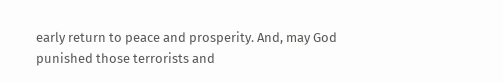early return to peace and prosperity. And, may God punished those terrorists and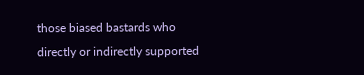those biased bastards who directly or indirectly supported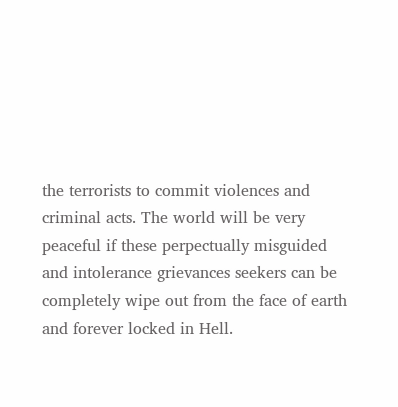the terrorists to commit violences and criminal acts. The world will be very peaceful if these perpectually misguided and intolerance grievances seekers can be completely wipe out from the face of earth and forever locked in Hell.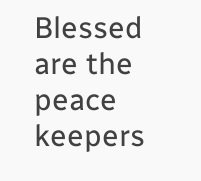Blessed are the peace keepers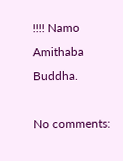!!!! Namo Amithaba Buddha.

No comments: